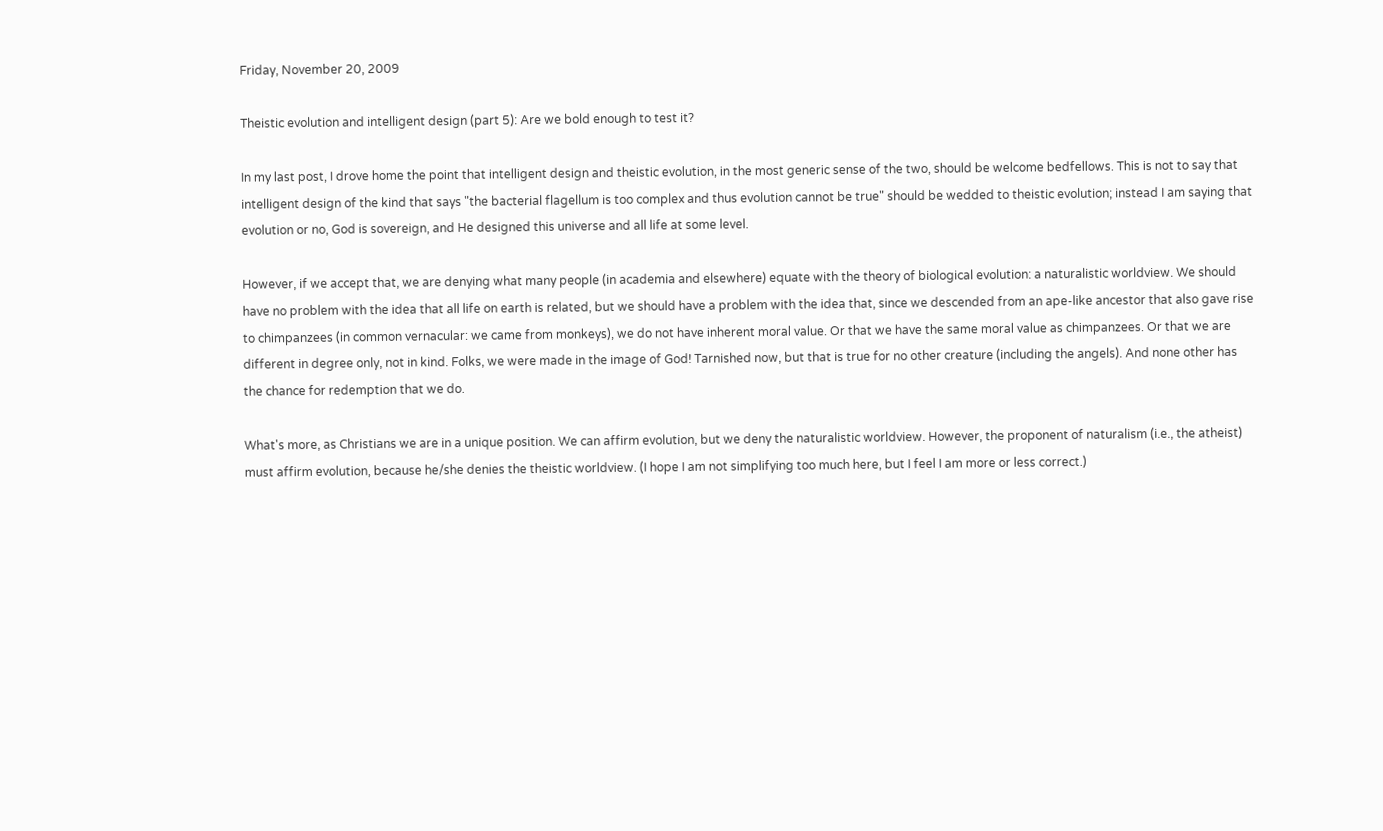Friday, November 20, 2009

Theistic evolution and intelligent design (part 5): Are we bold enough to test it?

In my last post, I drove home the point that intelligent design and theistic evolution, in the most generic sense of the two, should be welcome bedfellows. This is not to say that intelligent design of the kind that says "the bacterial flagellum is too complex and thus evolution cannot be true" should be wedded to theistic evolution; instead I am saying that evolution or no, God is sovereign, and He designed this universe and all life at some level.

However, if we accept that, we are denying what many people (in academia and elsewhere) equate with the theory of biological evolution: a naturalistic worldview. We should have no problem with the idea that all life on earth is related, but we should have a problem with the idea that, since we descended from an ape-like ancestor that also gave rise to chimpanzees (in common vernacular: we came from monkeys), we do not have inherent moral value. Or that we have the same moral value as chimpanzees. Or that we are different in degree only, not in kind. Folks, we were made in the image of God! Tarnished now, but that is true for no other creature (including the angels). And none other has the chance for redemption that we do.

What's more, as Christians we are in a unique position. We can affirm evolution, but we deny the naturalistic worldview. However, the proponent of naturalism (i.e., the atheist) must affirm evolution, because he/she denies the theistic worldview. (I hope I am not simplifying too much here, but I feel I am more or less correct.)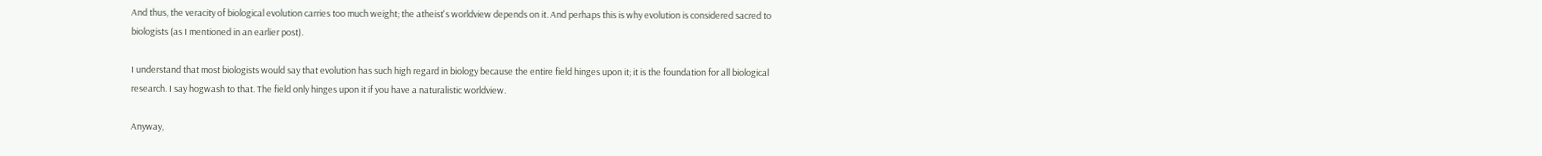And thus, the veracity of biological evolution carries too much weight; the atheist's worldview depends on it. And perhaps this is why evolution is considered sacred to biologists (as I mentioned in an earlier post).

I understand that most biologists would say that evolution has such high regard in biology because the entire field hinges upon it; it is the foundation for all biological research. I say hogwash to that. The field only hinges upon it if you have a naturalistic worldview.

Anyway,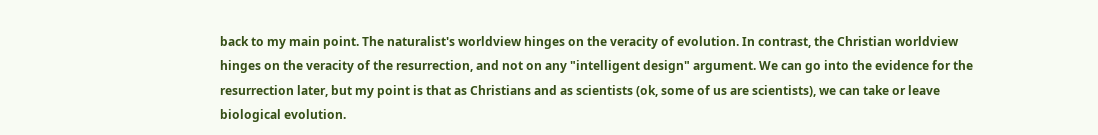back to my main point. The naturalist's worldview hinges on the veracity of evolution. In contrast, the Christian worldview hinges on the veracity of the resurrection, and not on any "intelligent design" argument. We can go into the evidence for the resurrection later, but my point is that as Christians and as scientists (ok, some of us are scientists), we can take or leave biological evolution.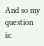And so my question is: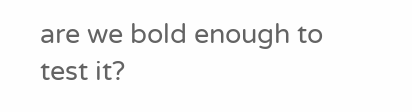are we bold enough to test it?